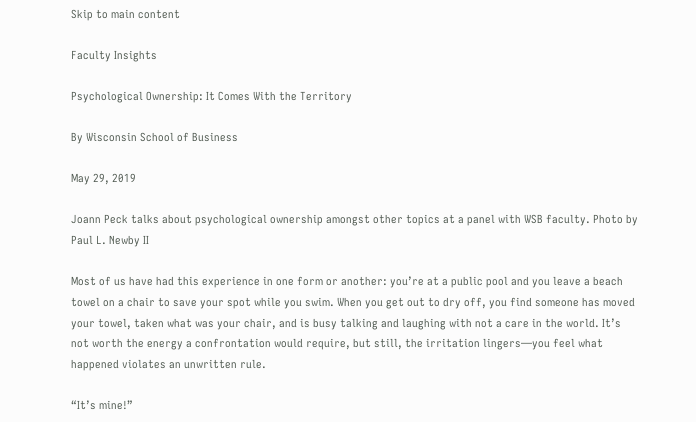Skip to main content

Faculty Insights

Psychological Ownership: It Comes With the Territory

By Wisconsin School of Business

May 29, 2019

Joann Peck talks about psychological ownership amongst other topics at a panel with WSB faculty. Photo by Paul L. Newby II

Most of us have had this experience in one form or another: you’re at a public pool and you leave a beach towel on a chair to save your spot while you swim. When you get out to dry off, you find someone has moved your towel, taken what was your chair, and is busy talking and laughing with not a care in the world. It’s not worth the energy a confrontation would require, but still, the irritation lingers—you feel what happened violates an unwritten rule.

“It’s mine!”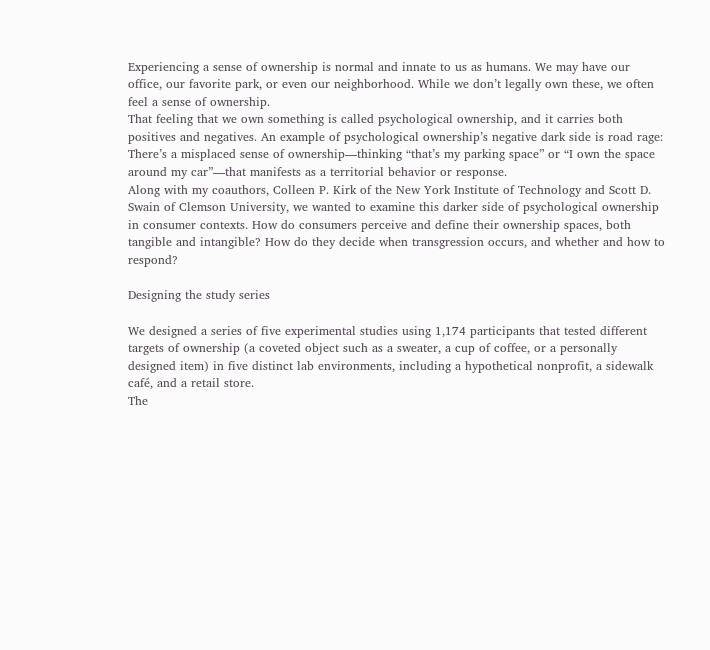Experiencing a sense of ownership is normal and innate to us as humans. We may have our office, our favorite park, or even our neighborhood. While we don’t legally own these, we often feel a sense of ownership.
That feeling that we own something is called psychological ownership, and it carries both positives and negatives. An example of psychological ownership’s negative dark side is road rage: There’s a misplaced sense of ownership—thinking “that’s my parking space” or “I own the space around my car”—that manifests as a territorial behavior or response.
Along with my coauthors, Colleen P. Kirk of the New York Institute of Technology and Scott D. Swain of Clemson University, we wanted to examine this darker side of psychological ownership in consumer contexts. How do consumers perceive and define their ownership spaces, both tangible and intangible? How do they decide when transgression occurs, and whether and how to respond?

Designing the study series

We designed a series of five experimental studies using 1,174 participants that tested different targets of ownership (a coveted object such as a sweater, a cup of coffee, or a personally designed item) in five distinct lab environments, including a hypothetical nonprofit, a sidewalk café, and a retail store.
The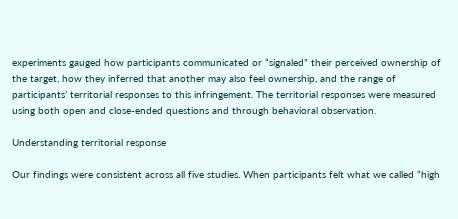experiments gauged how participants communicated or “signaled” their perceived ownership of the target, how they inferred that another may also feel ownership, and the range of participants’ territorial responses to this infringement. The territorial responses were measured using both open and close-ended questions and through behavioral observation.

Understanding territorial response

Our findings were consistent across all five studies. When participants felt what we called “high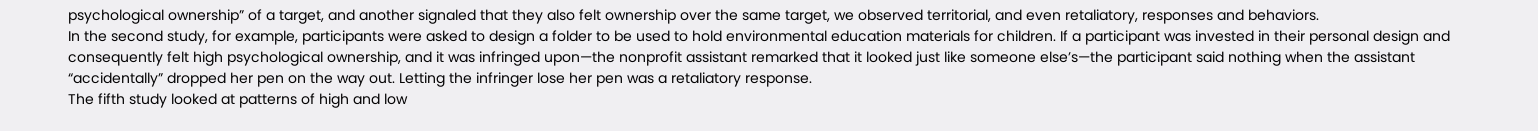psychological ownership” of a target, and another signaled that they also felt ownership over the same target, we observed territorial, and even retaliatory, responses and behaviors.
In the second study, for example, participants were asked to design a folder to be used to hold environmental education materials for children. If a participant was invested in their personal design and consequently felt high psychological ownership, and it was infringed upon—the nonprofit assistant remarked that it looked just like someone else’s—the participant said nothing when the assistant “accidentally” dropped her pen on the way out. Letting the infringer lose her pen was a retaliatory response.
The fifth study looked at patterns of high and low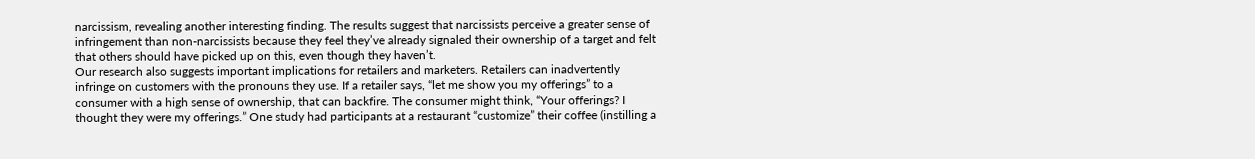narcissism, revealing another interesting finding. The results suggest that narcissists perceive a greater sense of infringement than non-narcissists because they feel they’ve already signaled their ownership of a target and felt that others should have picked up on this, even though they haven’t.
Our research also suggests important implications for retailers and marketers. Retailers can inadvertently infringe on customers with the pronouns they use. If a retailer says, “let me show you my offerings” to a consumer with a high sense of ownership, that can backfire. The consumer might think, “Your offerings? I thought they were my offerings.” One study had participants at a restaurant “customize” their coffee (instilling a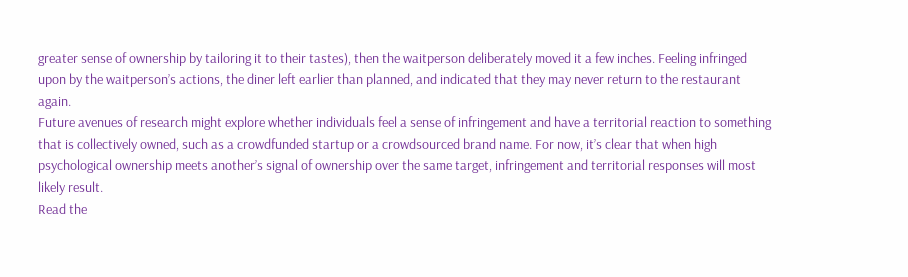greater sense of ownership by tailoring it to their tastes), then the waitperson deliberately moved it a few inches. Feeling infringed upon by the waitperson’s actions, the diner left earlier than planned, and indicated that they may never return to the restaurant again.
Future avenues of research might explore whether individuals feel a sense of infringement and have a territorial reaction to something that is collectively owned, such as a crowdfunded startup or a crowdsourced brand name. For now, it’s clear that when high psychological ownership meets another’s signal of ownership over the same target, infringement and territorial responses will most likely result.
Read the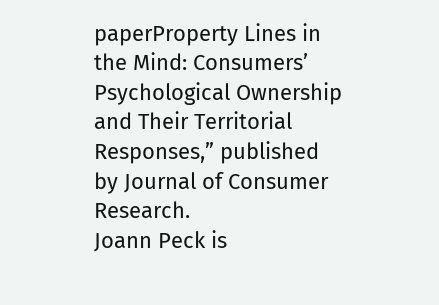paperProperty Lines in the Mind: Consumers’ Psychological Ownership and Their Territorial Responses,” published by Journal of Consumer Research.
Joann Peck is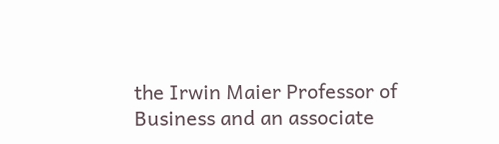the Irwin Maier Professor of Business and an associate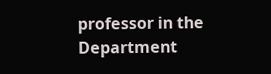professor in the Department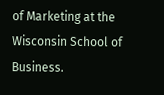of Marketing at the Wisconsin School of Business.